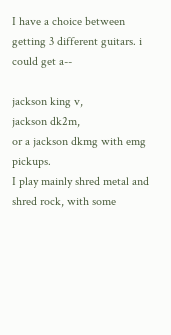I have a choice between getting 3 different guitars. i could get a--

jackson king v,
jackson dk2m,
or a jackson dkmg with emg pickups.
I play mainly shred metal and shred rock, with some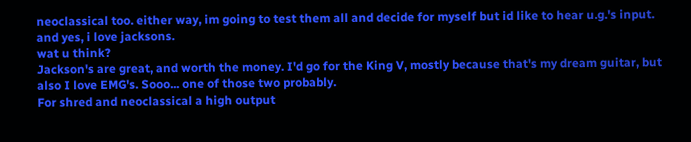neoclassical too. either way, im going to test them all and decide for myself but id like to hear u.g.'s input.
and yes, i love jacksons.
wat u think?
Jackson's are great, and worth the money. I'd go for the King V, mostly because that's my dream guitar, but also I love EMG's. Sooo... one of those two probably.
For shred and neoclassical a high output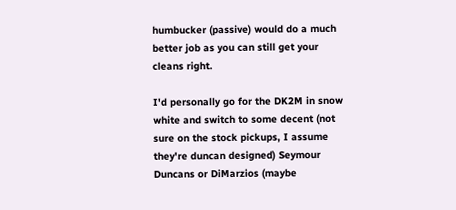humbucker (passive) would do a much better job as you can still get your cleans right.

I'd personally go for the DK2M in snow white and switch to some decent (not sure on the stock pickups, I assume they're duncan designed) Seymour Duncans or DiMarzios (maybe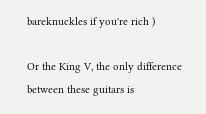bareknuckles if you're rich )

Or the King V, the only difference between these guitars is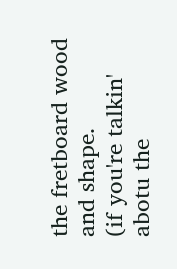the fretboard wood and shape.
(if you're talkin' abotu the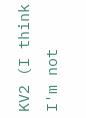KV2 (I think I'm not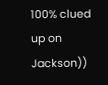100% clued up on Jackson))